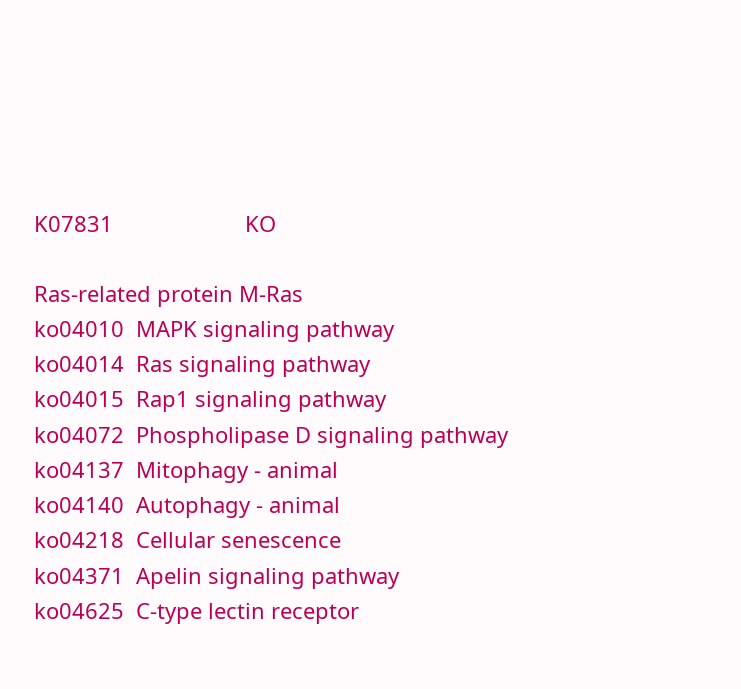K07831                      KO

Ras-related protein M-Ras
ko04010  MAPK signaling pathway
ko04014  Ras signaling pathway
ko04015  Rap1 signaling pathway
ko04072  Phospholipase D signaling pathway
ko04137  Mitophagy - animal
ko04140  Autophagy - animal
ko04218  Cellular senescence
ko04371  Apelin signaling pathway
ko04625  C-type lectin receptor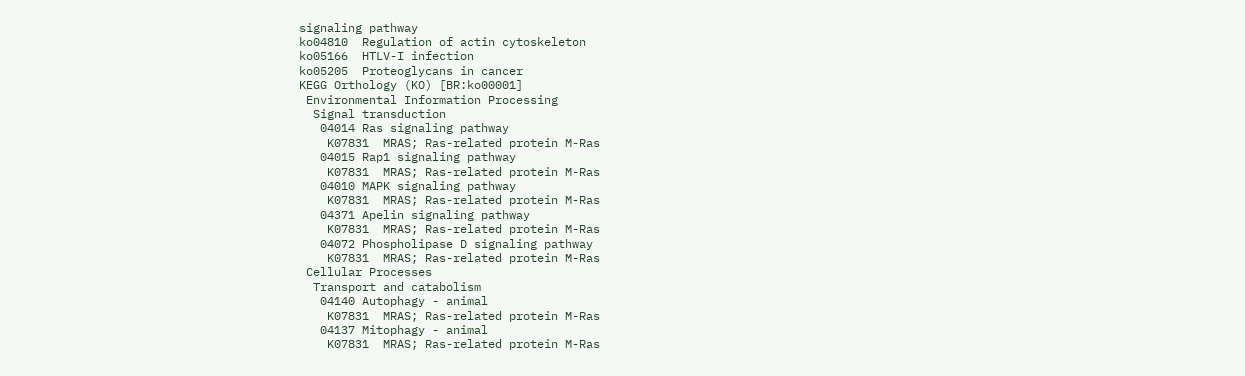signaling pathway
ko04810  Regulation of actin cytoskeleton
ko05166  HTLV-I infection
ko05205  Proteoglycans in cancer
KEGG Orthology (KO) [BR:ko00001]
 Environmental Information Processing
  Signal transduction
   04014 Ras signaling pathway
    K07831  MRAS; Ras-related protein M-Ras
   04015 Rap1 signaling pathway
    K07831  MRAS; Ras-related protein M-Ras
   04010 MAPK signaling pathway
    K07831  MRAS; Ras-related protein M-Ras
   04371 Apelin signaling pathway
    K07831  MRAS; Ras-related protein M-Ras
   04072 Phospholipase D signaling pathway
    K07831  MRAS; Ras-related protein M-Ras
 Cellular Processes
  Transport and catabolism
   04140 Autophagy - animal
    K07831  MRAS; Ras-related protein M-Ras
   04137 Mitophagy - animal
    K07831  MRAS; Ras-related protein M-Ras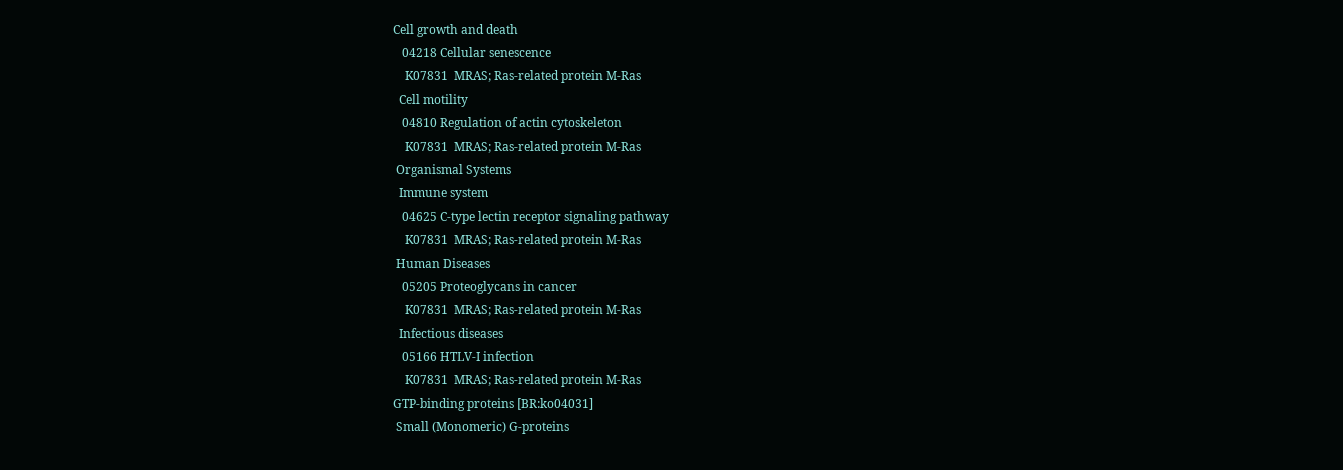Cell growth and death
   04218 Cellular senescence
    K07831  MRAS; Ras-related protein M-Ras
  Cell motility
   04810 Regulation of actin cytoskeleton
    K07831  MRAS; Ras-related protein M-Ras
 Organismal Systems
  Immune system
   04625 C-type lectin receptor signaling pathway
    K07831  MRAS; Ras-related protein M-Ras
 Human Diseases
   05205 Proteoglycans in cancer
    K07831  MRAS; Ras-related protein M-Ras
  Infectious diseases
   05166 HTLV-I infection
    K07831  MRAS; Ras-related protein M-Ras
GTP-binding proteins [BR:ko04031]
 Small (Monomeric) G-proteins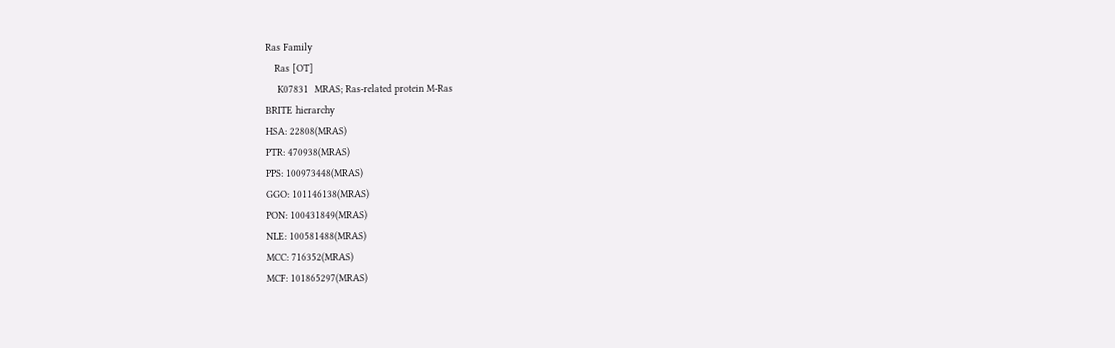Ras Family
   Ras [OT]
    K07831  MRAS; Ras-related protein M-Ras
BRITE hierarchy
HSA: 22808(MRAS)
PTR: 470938(MRAS)
PPS: 100973448(MRAS)
GGO: 101146138(MRAS)
PON: 100431849(MRAS)
NLE: 100581488(MRAS)
MCC: 716352(MRAS)
MCF: 101865297(MRAS)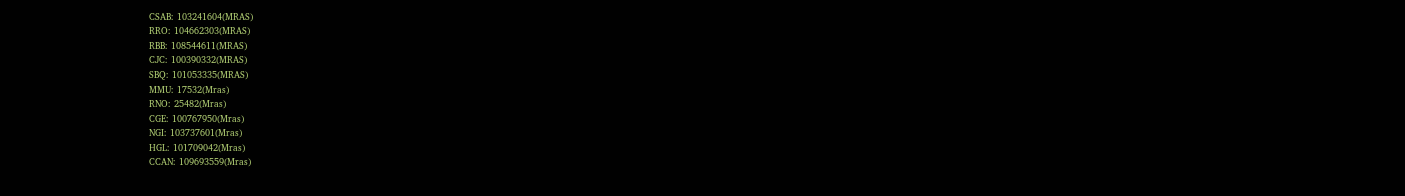CSAB: 103241604(MRAS)
RRO: 104662303(MRAS)
RBB: 108544611(MRAS)
CJC: 100390332(MRAS)
SBQ: 101053335(MRAS)
MMU: 17532(Mras)
RNO: 25482(Mras)
CGE: 100767950(Mras)
NGI: 103737601(Mras)
HGL: 101709042(Mras)
CCAN: 109693559(Mras)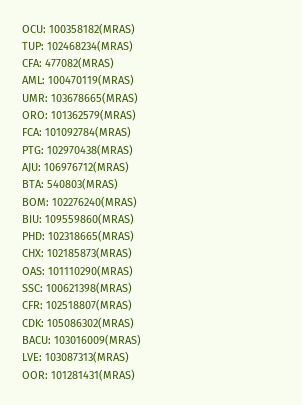OCU: 100358182(MRAS)
TUP: 102468234(MRAS)
CFA: 477082(MRAS)
AML: 100470119(MRAS)
UMR: 103678665(MRAS)
ORO: 101362579(MRAS)
FCA: 101092784(MRAS)
PTG: 102970438(MRAS)
AJU: 106976712(MRAS)
BTA: 540803(MRAS)
BOM: 102276240(MRAS)
BIU: 109559860(MRAS)
PHD: 102318665(MRAS)
CHX: 102185873(MRAS)
OAS: 101110290(MRAS)
SSC: 100621398(MRAS)
CFR: 102518807(MRAS)
CDK: 105086302(MRAS)
BACU: 103016009(MRAS)
LVE: 103087313(MRAS)
OOR: 101281431(MRAS)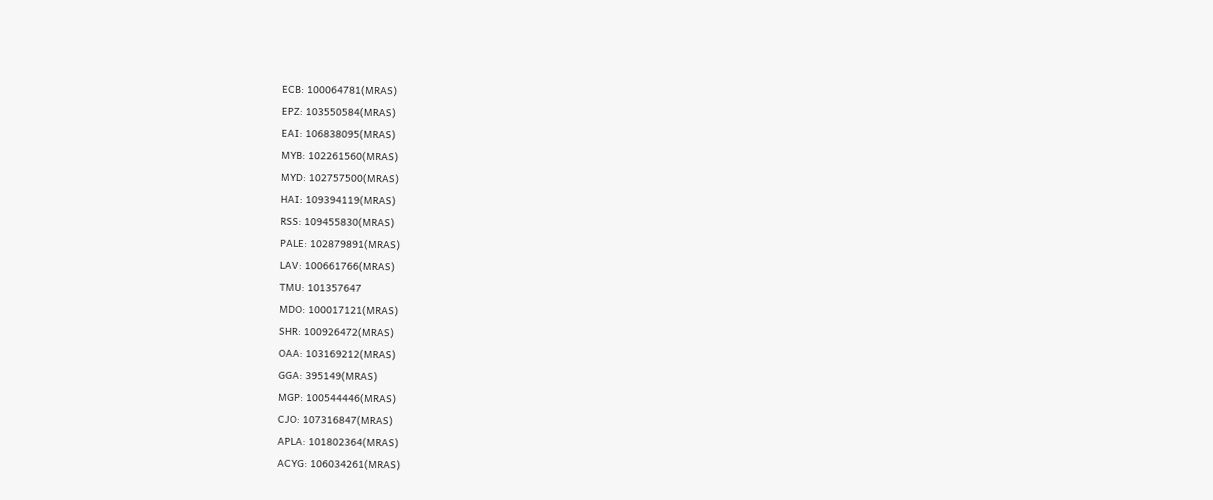ECB: 100064781(MRAS)
EPZ: 103550584(MRAS)
EAI: 106838095(MRAS)
MYB: 102261560(MRAS)
MYD: 102757500(MRAS)
HAI: 109394119(MRAS)
RSS: 109455830(MRAS)
PALE: 102879891(MRAS)
LAV: 100661766(MRAS)
TMU: 101357647
MDO: 100017121(MRAS)
SHR: 100926472(MRAS)
OAA: 103169212(MRAS)
GGA: 395149(MRAS)
MGP: 100544446(MRAS)
CJO: 107316847(MRAS)
APLA: 101802364(MRAS)
ACYG: 106034261(MRAS)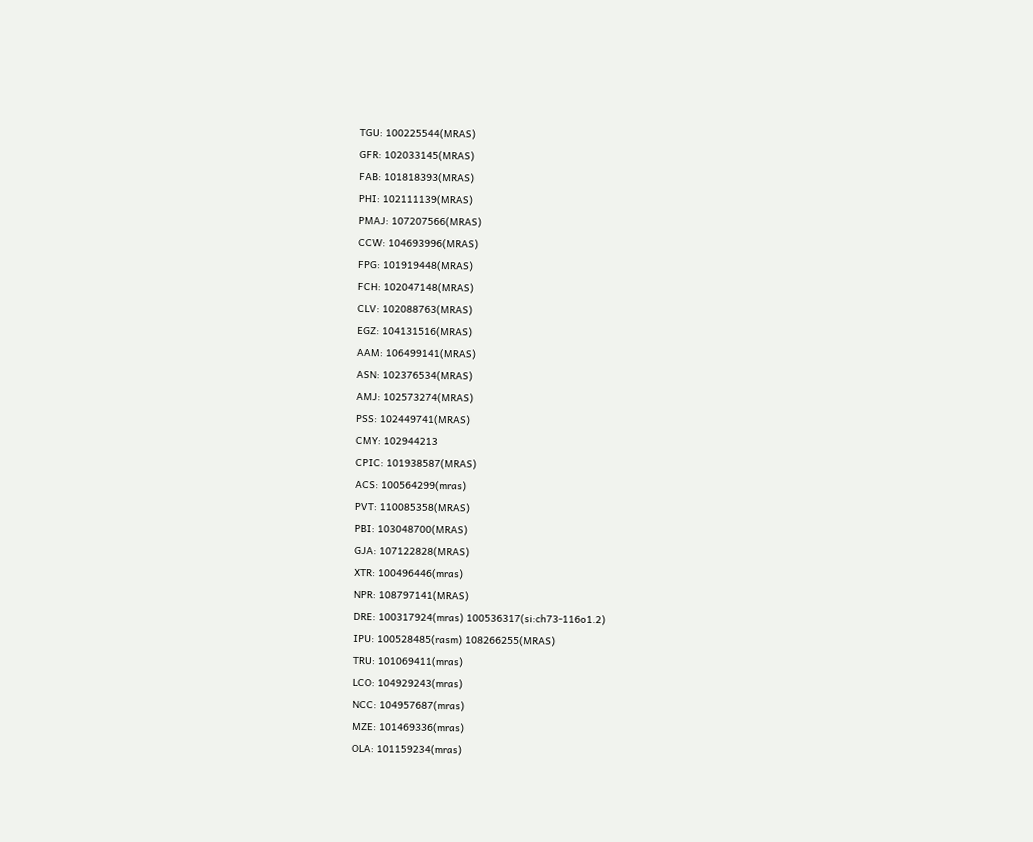TGU: 100225544(MRAS)
GFR: 102033145(MRAS)
FAB: 101818393(MRAS)
PHI: 102111139(MRAS)
PMAJ: 107207566(MRAS)
CCW: 104693996(MRAS)
FPG: 101919448(MRAS)
FCH: 102047148(MRAS)
CLV: 102088763(MRAS)
EGZ: 104131516(MRAS)
AAM: 106499141(MRAS)
ASN: 102376534(MRAS)
AMJ: 102573274(MRAS)
PSS: 102449741(MRAS)
CMY: 102944213
CPIC: 101938587(MRAS)
ACS: 100564299(mras)
PVT: 110085358(MRAS)
PBI: 103048700(MRAS)
GJA: 107122828(MRAS)
XTR: 100496446(mras)
NPR: 108797141(MRAS)
DRE: 100317924(mras) 100536317(si:ch73-116o1.2)
IPU: 100528485(rasm) 108266255(MRAS)
TRU: 101069411(mras)
LCO: 104929243(mras)
NCC: 104957687(mras)
MZE: 101469336(mras)
OLA: 101159234(mras)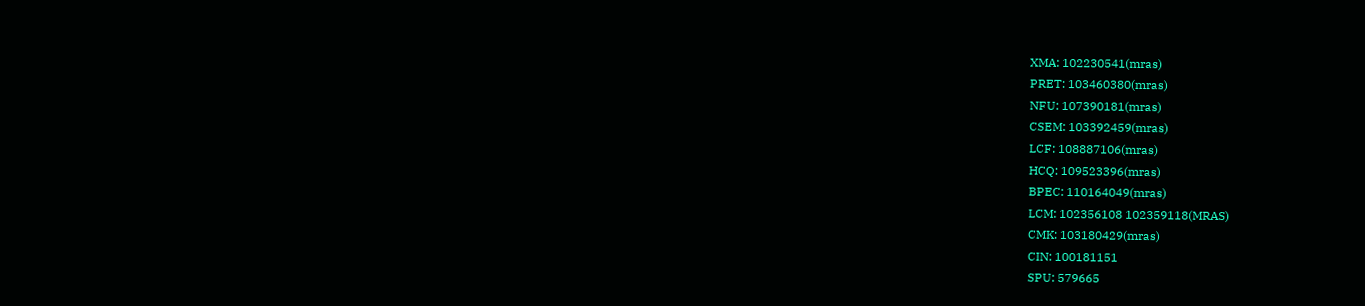XMA: 102230541(mras)
PRET: 103460380(mras)
NFU: 107390181(mras)
CSEM: 103392459(mras)
LCF: 108887106(mras)
HCQ: 109523396(mras)
BPEC: 110164049(mras)
LCM: 102356108 102359118(MRAS)
CMK: 103180429(mras)
CIN: 100181151
SPU: 579665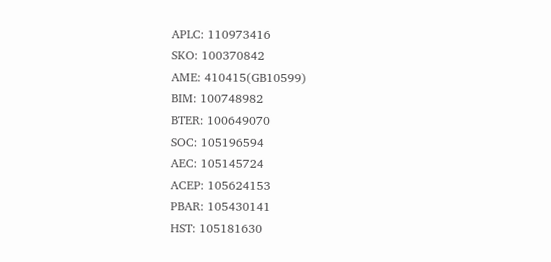APLC: 110973416
SKO: 100370842
AME: 410415(GB10599)
BIM: 100748982
BTER: 100649070
SOC: 105196594
AEC: 105145724
ACEP: 105624153
PBAR: 105430141
HST: 105181630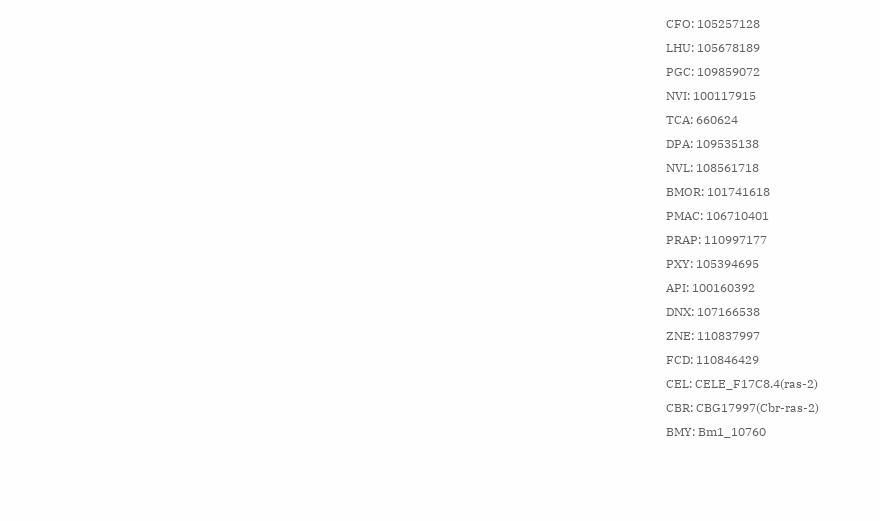CFO: 105257128
LHU: 105678189
PGC: 109859072
NVI: 100117915
TCA: 660624
DPA: 109535138
NVL: 108561718
BMOR: 101741618
PMAC: 106710401
PRAP: 110997177
PXY: 105394695
API: 100160392
DNX: 107166538
ZNE: 110837997
FCD: 110846429
CEL: CELE_F17C8.4(ras-2)
CBR: CBG17997(Cbr-ras-2)
BMY: Bm1_10760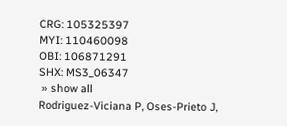CRG: 105325397
MYI: 110460098
OBI: 106871291
SHX: MS3_06347
 » show all
Rodriguez-Viciana P, Oses-Prieto J,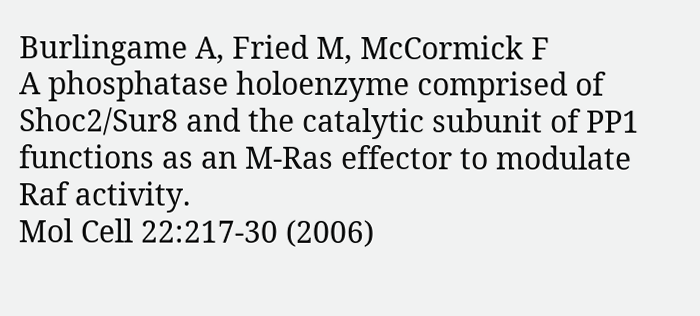Burlingame A, Fried M, McCormick F
A phosphatase holoenzyme comprised of Shoc2/Sur8 and the catalytic subunit of PP1 functions as an M-Ras effector to modulate Raf activity.
Mol Cell 22:217-30 (2006)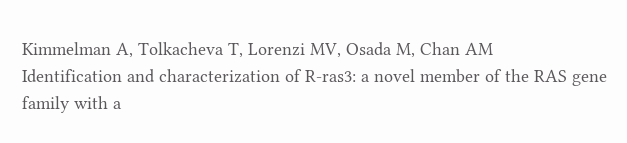Kimmelman A, Tolkacheva T, Lorenzi MV, Osada M, Chan AM
Identification and characterization of R-ras3: a novel member of the RAS gene family with a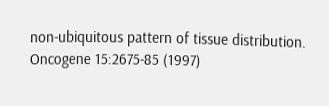non-ubiquitous pattern of tissue distribution.
Oncogene 15:2675-85 (1997)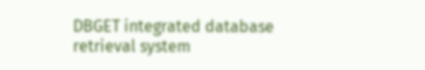DBGET integrated database retrieval system